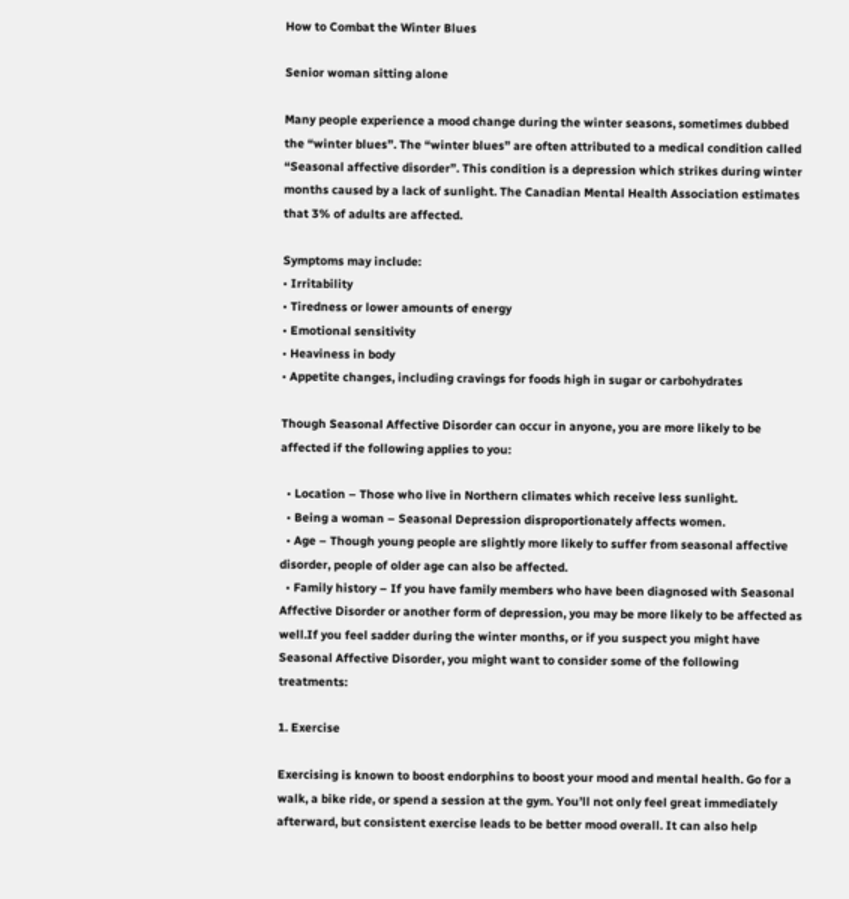How to Combat the Winter Blues

Senior woman sitting alone

Many people experience a mood change during the winter seasons, sometimes dubbed the “winter blues”. The “winter blues” are often attributed to a medical condition called “Seasonal affective disorder”. This condition is a depression which strikes during winter months caused by a lack of sunlight. The Canadian Mental Health Association estimates that 3% of adults are affected.

Symptoms may include:
• Irritability
• Tiredness or lower amounts of energy
• Emotional sensitivity
• Heaviness in body
• Appetite changes, including cravings for foods high in sugar or carbohydrates

Though Seasonal Affective Disorder can occur in anyone, you are more likely to be affected if the following applies to you:

  • Location – Those who live in Northern climates which receive less sunlight.
  • Being a woman – Seasonal Depression disproportionately affects women.
  • Age – Though young people are slightly more likely to suffer from seasonal affective disorder, people of older age can also be affected.
  • Family history – If you have family members who have been diagnosed with Seasonal Affective Disorder or another form of depression, you may be more likely to be affected as well.If you feel sadder during the winter months, or if you suspect you might have Seasonal Affective Disorder, you might want to consider some of the following treatments:

1. Exercise

Exercising is known to boost endorphins to boost your mood and mental health. Go for a walk, a bike ride, or spend a session at the gym. You’ll not only feel great immediately afterward, but consistent exercise leads to be better mood overall. It can also help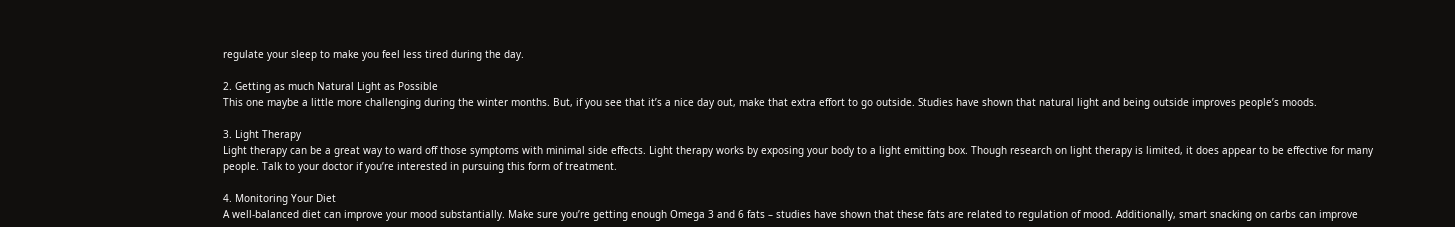regulate your sleep to make you feel less tired during the day.

2. Getting as much Natural Light as Possible
This one maybe a little more challenging during the winter months. But, if you see that it’s a nice day out, make that extra effort to go outside. Studies have shown that natural light and being outside improves people’s moods.

3. Light Therapy
Light therapy can be a great way to ward off those symptoms with minimal side effects. Light therapy works by exposing your body to a light emitting box. Though research on light therapy is limited, it does appear to be effective for many people. Talk to your doctor if you’re interested in pursuing this form of treatment.

4. Monitoring Your Diet
A well-balanced diet can improve your mood substantially. Make sure you’re getting enough Omega 3 and 6 fats – studies have shown that these fats are related to regulation of mood. Additionally, smart snacking on carbs can improve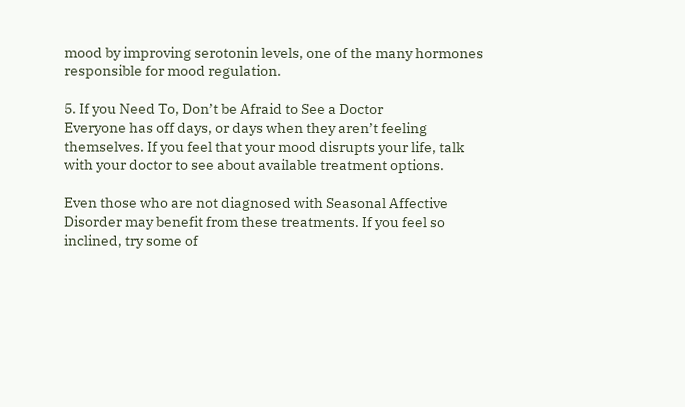mood by improving serotonin levels, one of the many hormones responsible for mood regulation.

5. If you Need To, Don’t be Afraid to See a Doctor
Everyone has off days, or days when they aren’t feeling themselves. If you feel that your mood disrupts your life, talk with your doctor to see about available treatment options.

Even those who are not diagnosed with Seasonal Affective Disorder may benefit from these treatments. If you feel so inclined, try some of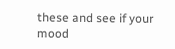these and see if your mood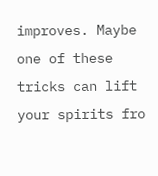improves. Maybe one of these tricks can lift your spirits fro